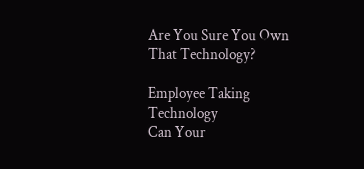Are You Sure You Own That Technology?

Employee Taking Technology
Can Your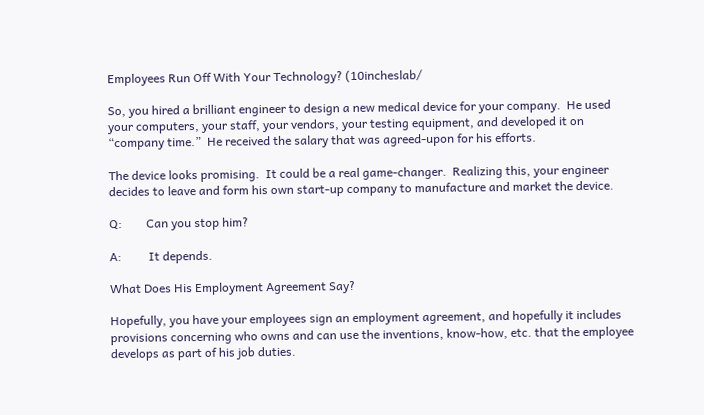Employees Run Off With Your Technology? (10incheslab/

So, you hired a brilliant engineer to design a new medical device for your company.  He used your computers, your staff, your vendors, your testing equipment, and developed it on “company time.”  He received the salary that was agreed-upon for his efforts.

The device looks promising.  It could be a real game-changer.  Realizing this, your engineer decides to leave and form his own start-up company to manufacture and market the device.

Q:        Can you stop him?

A:         It depends.

What Does His Employment Agreement Say?

Hopefully, you have your employees sign an employment agreement, and hopefully it includes provisions concerning who owns and can use the inventions, know-how, etc. that the employee develops as part of his job duties.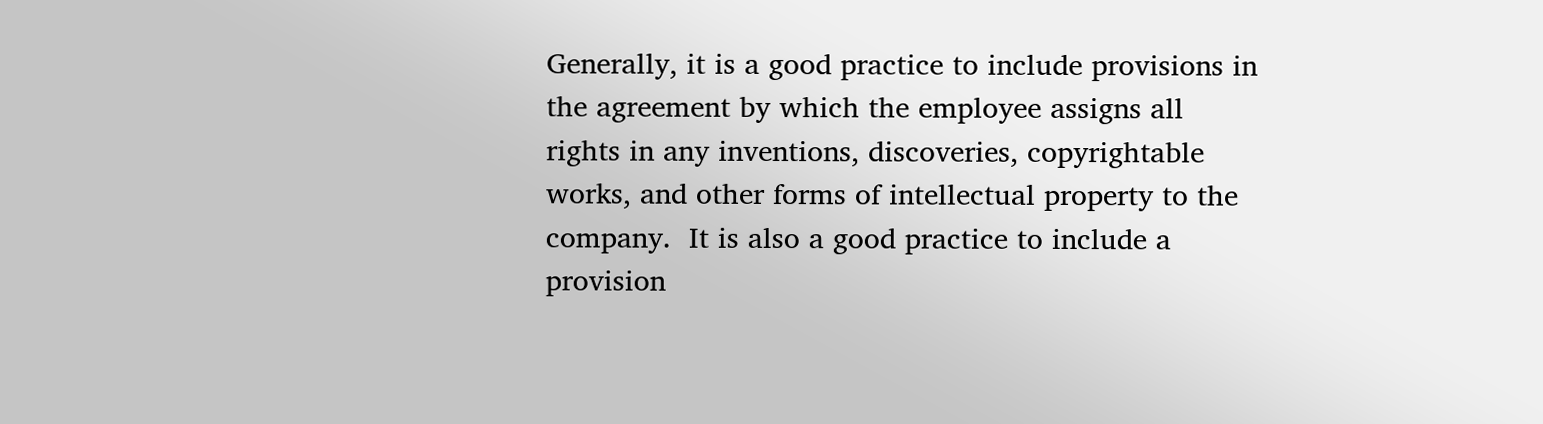Generally, it is a good practice to include provisions in the agreement by which the employee assigns all rights in any inventions, discoveries, copyrightable works, and other forms of intellectual property to the company.  It is also a good practice to include a provision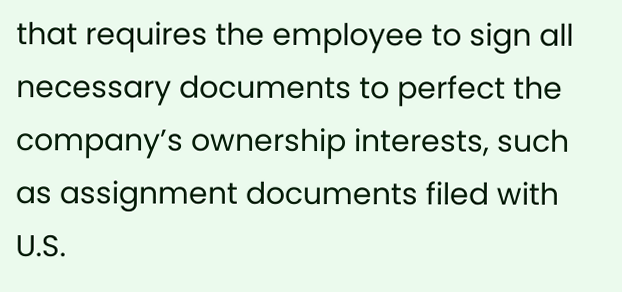that requires the employee to sign all necessary documents to perfect the company’s ownership interests, such as assignment documents filed with U.S.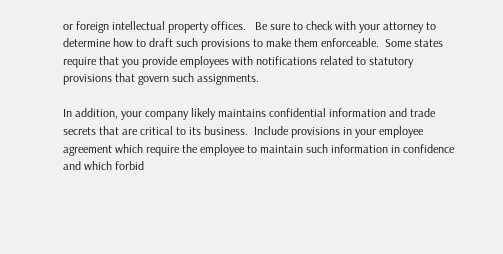or foreign intellectual property offices.   Be sure to check with your attorney to determine how to draft such provisions to make them enforceable.  Some states require that you provide employees with notifications related to statutory provisions that govern such assignments.

In addition, your company likely maintains confidential information and trade secrets that are critical to its business.  Include provisions in your employee agreement which require the employee to maintain such information in confidence and which forbid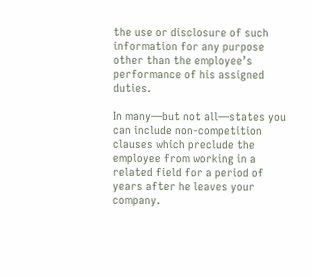the use or disclosure of such information for any purpose other than the employee’s performance of his assigned duties.

In many—but not all—states you can include non-competition clauses which preclude the employee from working in a related field for a period of years after he leaves your company.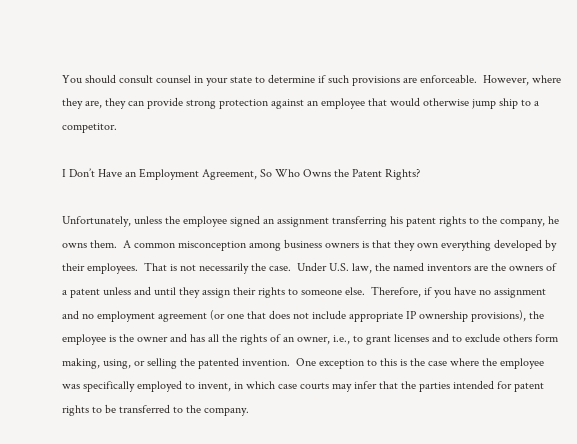You should consult counsel in your state to determine if such provisions are enforceable.  However, where they are, they can provide strong protection against an employee that would otherwise jump ship to a competitor.

I Don’t Have an Employment Agreement, So Who Owns the Patent Rights?

Unfortunately, unless the employee signed an assignment transferring his patent rights to the company, he owns them.  A common misconception among business owners is that they own everything developed by their employees.  That is not necessarily the case.  Under U.S. law, the named inventors are the owners of a patent unless and until they assign their rights to someone else.  Therefore, if you have no assignment and no employment agreement (or one that does not include appropriate IP ownership provisions), the employee is the owner and has all the rights of an owner, i.e., to grant licenses and to exclude others form making, using, or selling the patented invention.  One exception to this is the case where the employee was specifically employed to invent, in which case courts may infer that the parties intended for patent rights to be transferred to the company.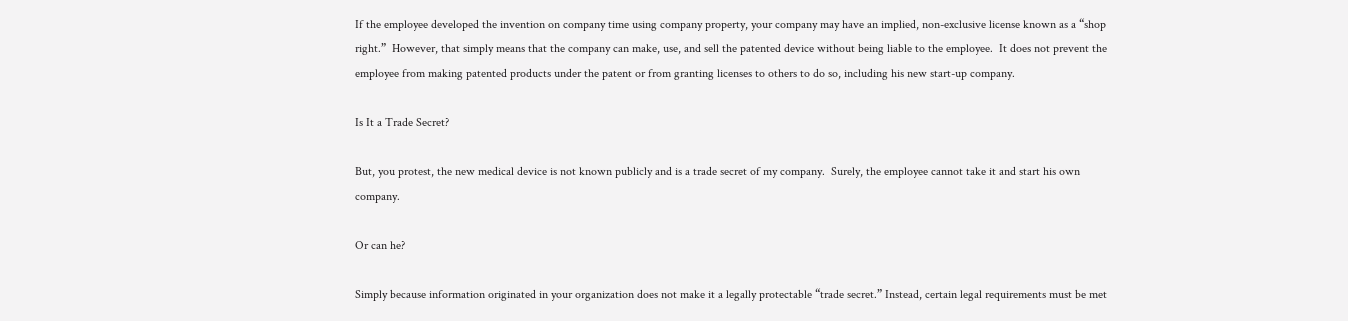If the employee developed the invention on company time using company property, your company may have an implied, non-exclusive license known as a “shop right.”  However, that simply means that the company can make, use, and sell the patented device without being liable to the employee.  It does not prevent the employee from making patented products under the patent or from granting licenses to others to do so, including his new start-up company.

Is It a Trade Secret?

But, you protest, the new medical device is not known publicly and is a trade secret of my company.  Surely, the employee cannot take it and start his own company.

Or can he?

Simply because information originated in your organization does not make it a legally protectable “trade secret.” Instead, certain legal requirements must be met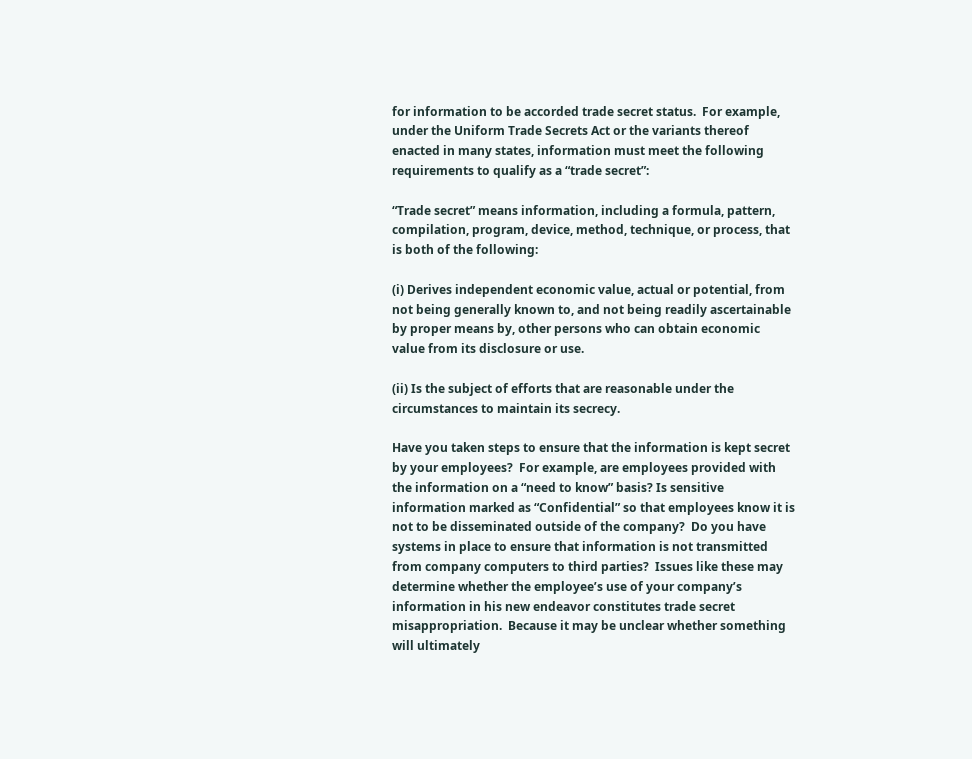for information to be accorded trade secret status.  For example, under the Uniform Trade Secrets Act or the variants thereof enacted in many states, information must meet the following requirements to qualify as a “trade secret”:

“Trade secret” means information, including a formula, pattern, compilation, program, device, method, technique, or process, that is both of the following:

(i) Derives independent economic value, actual or potential, from not being generally known to, and not being readily ascertainable by proper means by, other persons who can obtain economic value from its disclosure or use.

(ii) Is the subject of efforts that are reasonable under the circumstances to maintain its secrecy.

Have you taken steps to ensure that the information is kept secret by your employees?  For example, are employees provided with the information on a “need to know” basis? Is sensitive information marked as “Confidential” so that employees know it is not to be disseminated outside of the company?  Do you have systems in place to ensure that information is not transmitted from company computers to third parties?  Issues like these may determine whether the employee’s use of your company’s information in his new endeavor constitutes trade secret misappropriation.  Because it may be unclear whether something will ultimately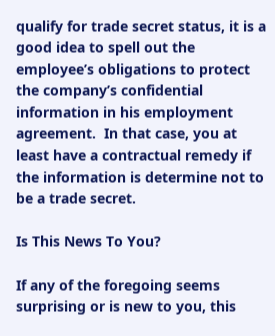qualify for trade secret status, it is a good idea to spell out the employee’s obligations to protect the company’s confidential information in his employment agreement.  In that case, you at least have a contractual remedy if the information is determine not to be a trade secret.

Is This News To You?

If any of the foregoing seems surprising or is new to you, this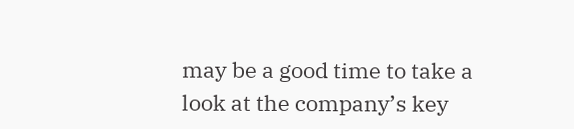may be a good time to take a look at the company’s key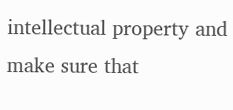intellectual property and make sure that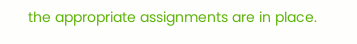the appropriate assignments are in place.